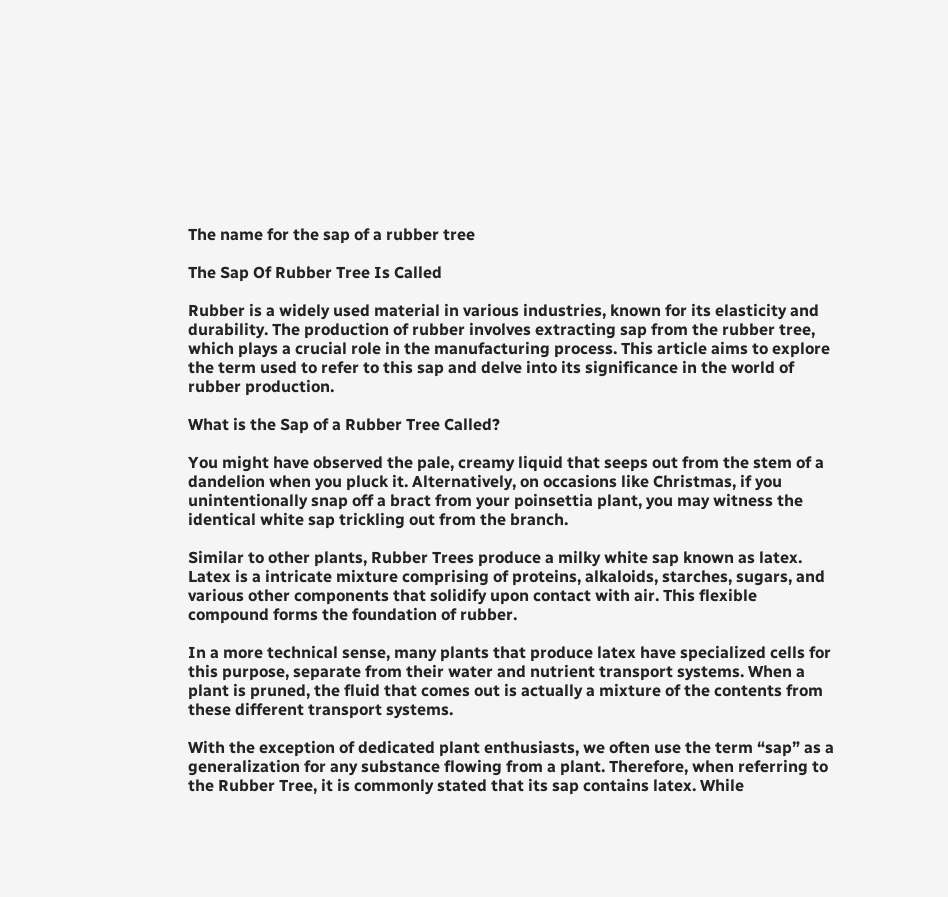The name for the sap of a rubber tree

The Sap Of Rubber Tree Is Called

Rubber is a widely used material in various industries, known for its elasticity and durability. The production of rubber involves extracting sap from the rubber tree, which plays a crucial role in the manufacturing process. This article aims to explore the term used to refer to this sap and delve into its significance in the world of rubber production.

What is the Sap of a Rubber Tree Called?

You might have observed the pale, creamy liquid that seeps out from the stem of a dandelion when you pluck it. Alternatively, on occasions like Christmas, if you unintentionally snap off a bract from your poinsettia plant, you may witness the identical white sap trickling out from the branch.

Similar to other plants, Rubber Trees produce a milky white sap known as latex. Latex is a intricate mixture comprising of proteins, alkaloids, starches, sugars, and various other components that solidify upon contact with air. This flexible compound forms the foundation of rubber.

In a more technical sense, many plants that produce latex have specialized cells for this purpose, separate from their water and nutrient transport systems. When a plant is pruned, the fluid that comes out is actually a mixture of the contents from these different transport systems.

With the exception of dedicated plant enthusiasts, we often use the term “sap” as a generalization for any substance flowing from a plant. Therefore, when referring to the Rubber Tree, it is commonly stated that its sap contains latex. While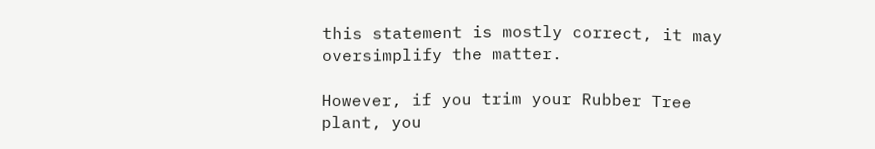this statement is mostly correct, it may oversimplify the matter.

However, if you trim your Rubber Tree plant, you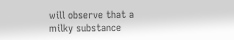will observe that a milky substance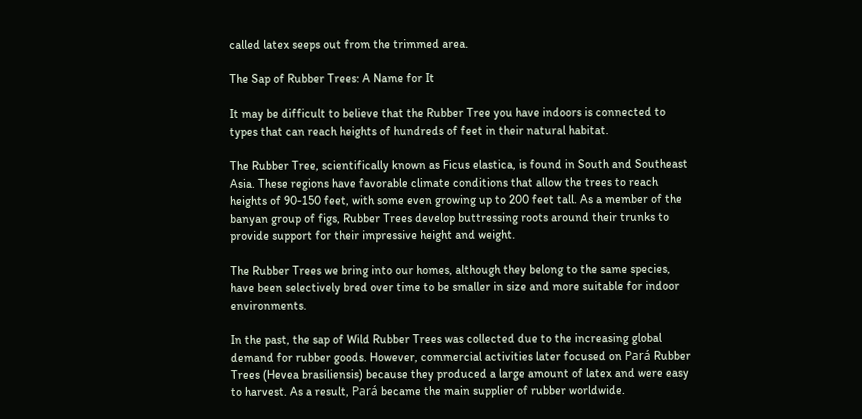called latex seeps out from the trimmed area.

The Sap of Rubber Trees: A Name for It

It may be difficult to believe that the Rubber Tree you have indoors is connected to types that can reach heights of hundreds of feet in their natural habitat.

The Rubber Tree, scientifically known as Ficus elastica, is found in South and Southeast Asia. These regions have favorable climate conditions that allow the trees to reach heights of 90-150 feet, with some even growing up to 200 feet tall. As a member of the banyan group of figs, Rubber Trees develop buttressing roots around their trunks to provide support for their impressive height and weight.

The Rubber Trees we bring into our homes, although they belong to the same species, have been selectively bred over time to be smaller in size and more suitable for indoor environments.

In the past, the sap of Wild Rubber Trees was collected due to the increasing global demand for rubber goods. However, commercial activities later focused on Pará Rubber Trees (Hevea brasiliensis) because they produced a large amount of latex and were easy to harvest. As a result, Pará became the main supplier of rubber worldwide.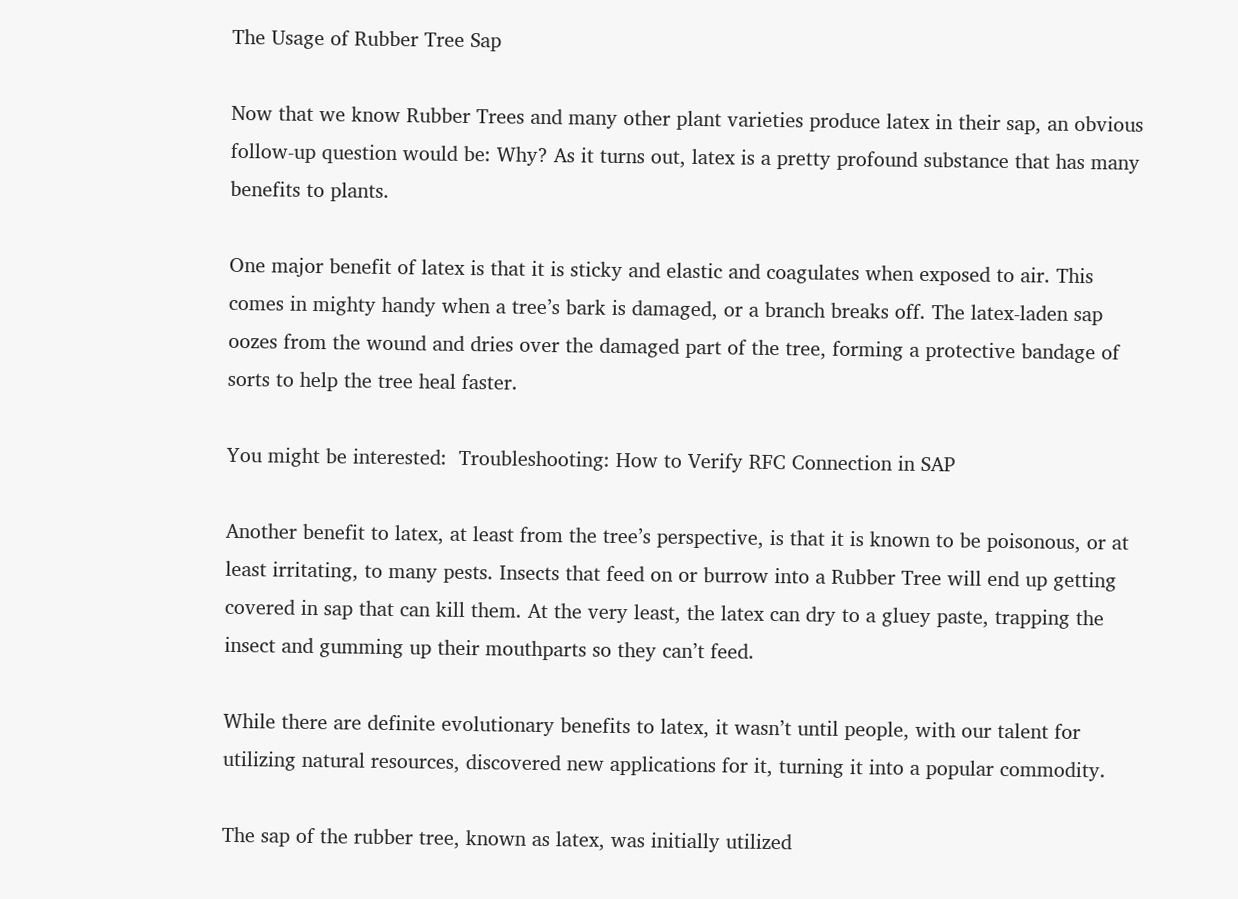The Usage of Rubber Tree Sap

Now that we know Rubber Trees and many other plant varieties produce latex in their sap, an obvious follow-up question would be: Why? As it turns out, latex is a pretty profound substance that has many benefits to plants.

One major benefit of latex is that it is sticky and elastic and coagulates when exposed to air. This comes in mighty handy when a tree’s bark is damaged, or a branch breaks off. The latex-laden sap oozes from the wound and dries over the damaged part of the tree, forming a protective bandage of sorts to help the tree heal faster.

You might be interested:  Troubleshooting: How to Verify RFC Connection in SAP

Another benefit to latex, at least from the tree’s perspective, is that it is known to be poisonous, or at least irritating, to many pests. Insects that feed on or burrow into a Rubber Tree will end up getting covered in sap that can kill them. At the very least, the latex can dry to a gluey paste, trapping the insect and gumming up their mouthparts so they can’t feed.

While there are definite evolutionary benefits to latex, it wasn’t until people, with our talent for utilizing natural resources, discovered new applications for it, turning it into a popular commodity.

The sap of the rubber tree, known as latex, was initially utilized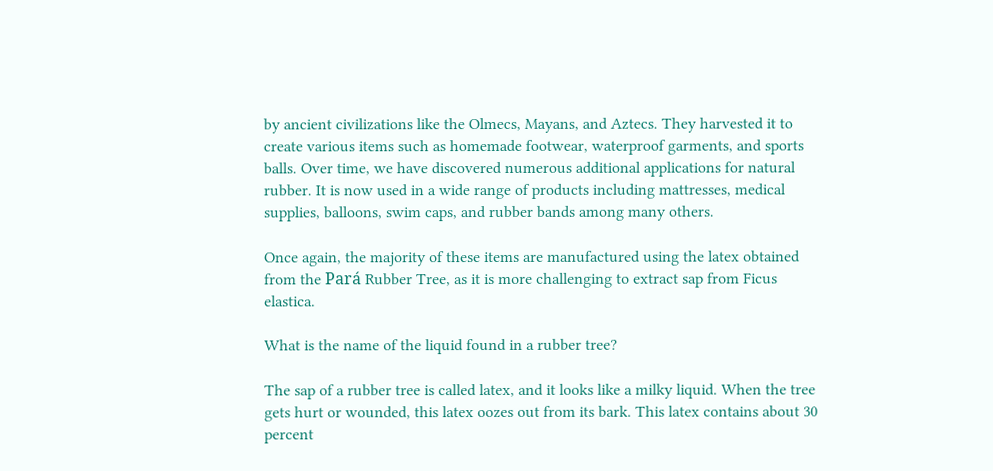by ancient civilizations like the Olmecs, Mayans, and Aztecs. They harvested it to create various items such as homemade footwear, waterproof garments, and sports balls. Over time, we have discovered numerous additional applications for natural rubber. It is now used in a wide range of products including mattresses, medical supplies, balloons, swim caps, and rubber bands among many others.

Once again, the majority of these items are manufactured using the latex obtained from the Pará Rubber Tree, as it is more challenging to extract sap from Ficus elastica.

What is the name of the liquid found in a rubber tree?

The sap of a rubber tree is called latex, and it looks like a milky liquid. When the tree gets hurt or wounded, this latex oozes out from its bark. This latex contains about 30 percent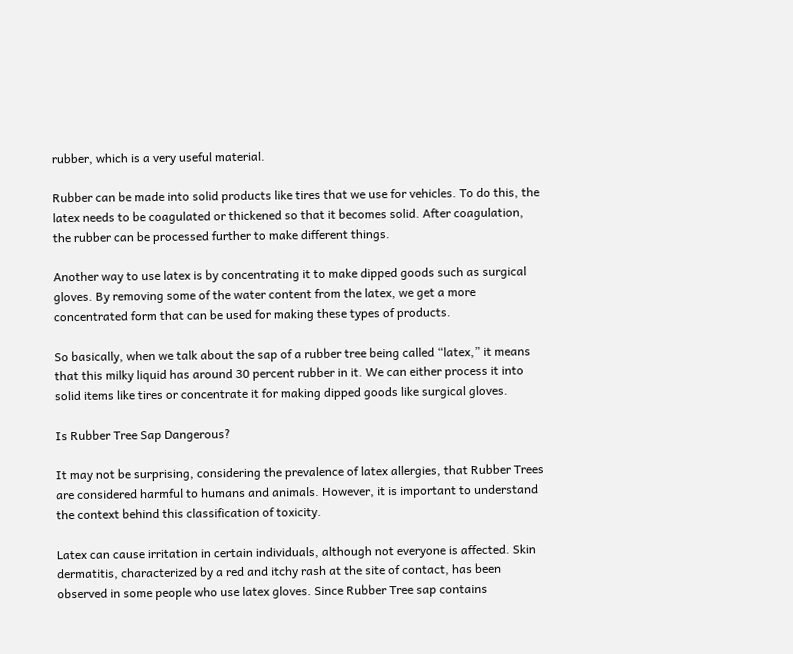rubber, which is a very useful material.

Rubber can be made into solid products like tires that we use for vehicles. To do this, the latex needs to be coagulated or thickened so that it becomes solid. After coagulation, the rubber can be processed further to make different things.

Another way to use latex is by concentrating it to make dipped goods such as surgical gloves. By removing some of the water content from the latex, we get a more concentrated form that can be used for making these types of products.

So basically, when we talk about the sap of a rubber tree being called “latex,” it means that this milky liquid has around 30 percent rubber in it. We can either process it into solid items like tires or concentrate it for making dipped goods like surgical gloves.

Is Rubber Tree Sap Dangerous?

It may not be surprising, considering the prevalence of latex allergies, that Rubber Trees are considered harmful to humans and animals. However, it is important to understand the context behind this classification of toxicity.

Latex can cause irritation in certain individuals, although not everyone is affected. Skin dermatitis, characterized by a red and itchy rash at the site of contact, has been observed in some people who use latex gloves. Since Rubber Tree sap contains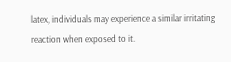latex, individuals may experience a similar irritating reaction when exposed to it.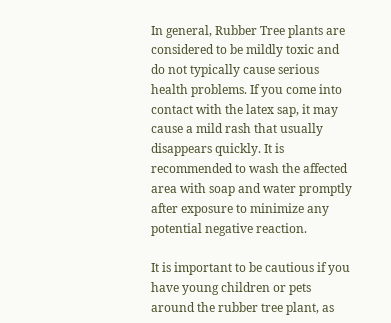In general, Rubber Tree plants are considered to be mildly toxic and do not typically cause serious health problems. If you come into contact with the latex sap, it may cause a mild rash that usually disappears quickly. It is recommended to wash the affected area with soap and water promptly after exposure to minimize any potential negative reaction.

It is important to be cautious if you have young children or pets around the rubber tree plant, as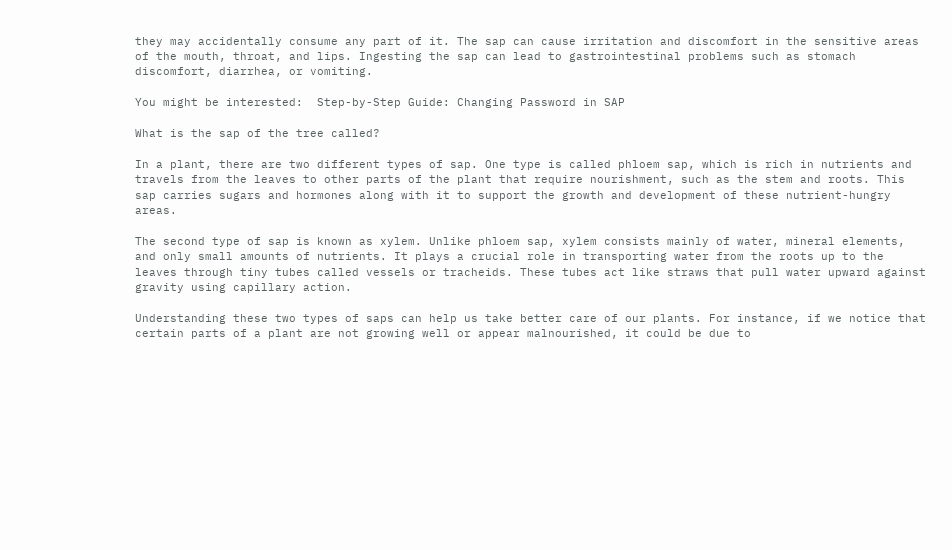they may accidentally consume any part of it. The sap can cause irritation and discomfort in the sensitive areas of the mouth, throat, and lips. Ingesting the sap can lead to gastrointestinal problems such as stomach discomfort, diarrhea, or vomiting.

You might be interested:  Step-by-Step Guide: Changing Password in SAP

What is the sap of the tree called?

In a plant, there are two different types of sap. One type is called phloem sap, which is rich in nutrients and travels from the leaves to other parts of the plant that require nourishment, such as the stem and roots. This sap carries sugars and hormones along with it to support the growth and development of these nutrient-hungry areas.

The second type of sap is known as xylem. Unlike phloem sap, xylem consists mainly of water, mineral elements, and only small amounts of nutrients. It plays a crucial role in transporting water from the roots up to the leaves through tiny tubes called vessels or tracheids. These tubes act like straws that pull water upward against gravity using capillary action.

Understanding these two types of saps can help us take better care of our plants. For instance, if we notice that certain parts of a plant are not growing well or appear malnourished, it could be due to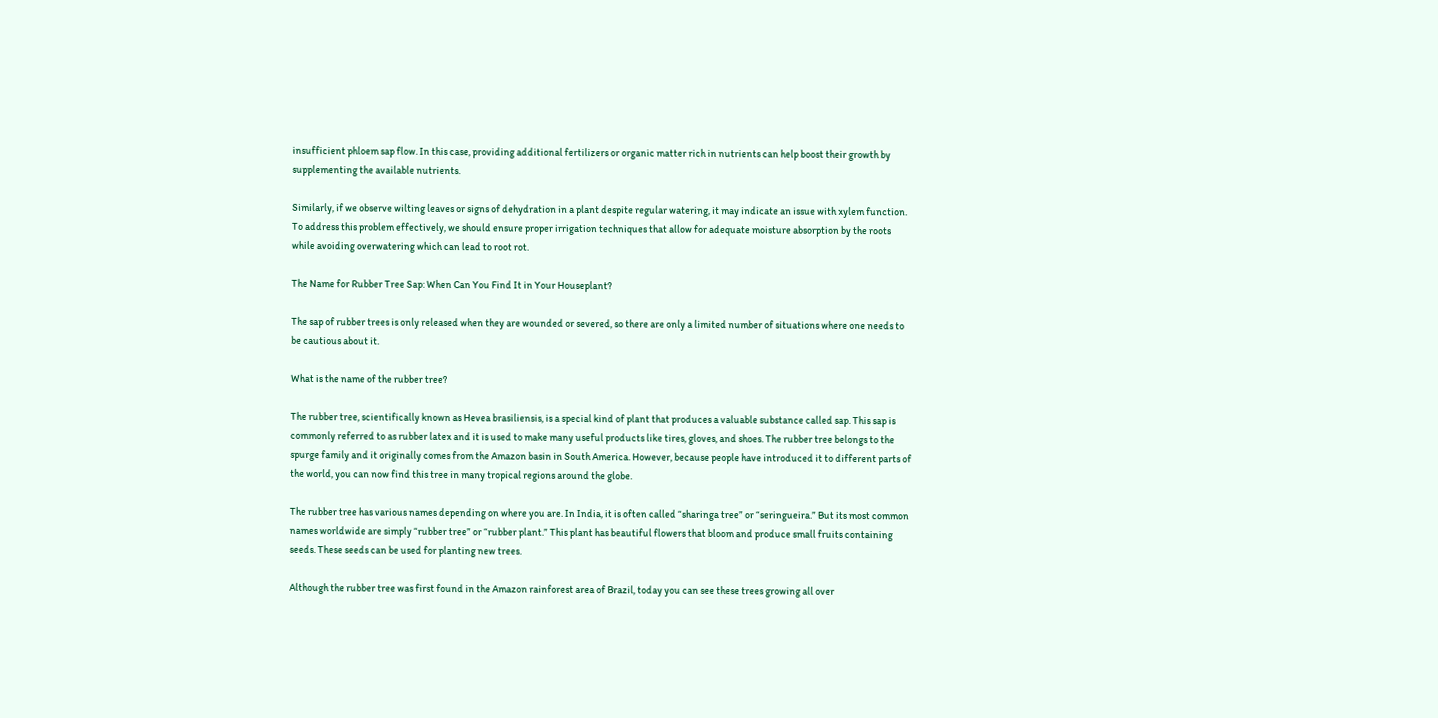insufficient phloem sap flow. In this case, providing additional fertilizers or organic matter rich in nutrients can help boost their growth by supplementing the available nutrients.

Similarly, if we observe wilting leaves or signs of dehydration in a plant despite regular watering, it may indicate an issue with xylem function. To address this problem effectively, we should ensure proper irrigation techniques that allow for adequate moisture absorption by the roots while avoiding overwatering which can lead to root rot.

The Name for Rubber Tree Sap: When Can You Find It in Your Houseplant?

The sap of rubber trees is only released when they are wounded or severed, so there are only a limited number of situations where one needs to be cautious about it.

What is the name of the rubber tree?

The rubber tree, scientifically known as Hevea brasiliensis, is a special kind of plant that produces a valuable substance called sap. This sap is commonly referred to as rubber latex and it is used to make many useful products like tires, gloves, and shoes. The rubber tree belongs to the spurge family and it originally comes from the Amazon basin in South America. However, because people have introduced it to different parts of the world, you can now find this tree in many tropical regions around the globe.

The rubber tree has various names depending on where you are. In India, it is often called “sharinga tree” or “seringueira.” But its most common names worldwide are simply “rubber tree” or “rubber plant.” This plant has beautiful flowers that bloom and produce small fruits containing seeds. These seeds can be used for planting new trees.

Although the rubber tree was first found in the Amazon rainforest area of Brazil, today you can see these trees growing all over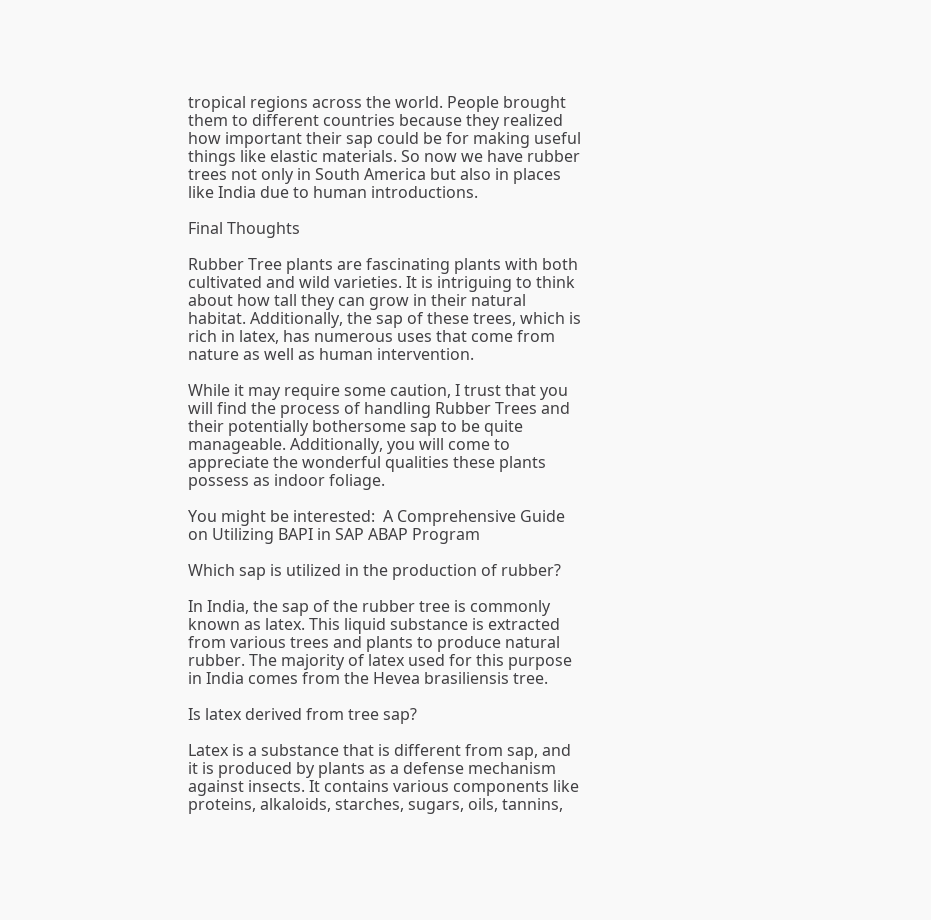tropical regions across the world. People brought them to different countries because they realized how important their sap could be for making useful things like elastic materials. So now we have rubber trees not only in South America but also in places like India due to human introductions.

Final Thoughts

Rubber Tree plants are fascinating plants with both cultivated and wild varieties. It is intriguing to think about how tall they can grow in their natural habitat. Additionally, the sap of these trees, which is rich in latex, has numerous uses that come from nature as well as human intervention.

While it may require some caution, I trust that you will find the process of handling Rubber Trees and their potentially bothersome sap to be quite manageable. Additionally, you will come to appreciate the wonderful qualities these plants possess as indoor foliage.

You might be interested:  A Comprehensive Guide on Utilizing BAPI in SAP ABAP Program

Which sap is utilized in the production of rubber?

In India, the sap of the rubber tree is commonly known as latex. This liquid substance is extracted from various trees and plants to produce natural rubber. The majority of latex used for this purpose in India comes from the Hevea brasiliensis tree.

Is latex derived from tree sap?

Latex is a substance that is different from sap, and it is produced by plants as a defense mechanism against insects. It contains various components like proteins, alkaloids, starches, sugars, oils, tannins,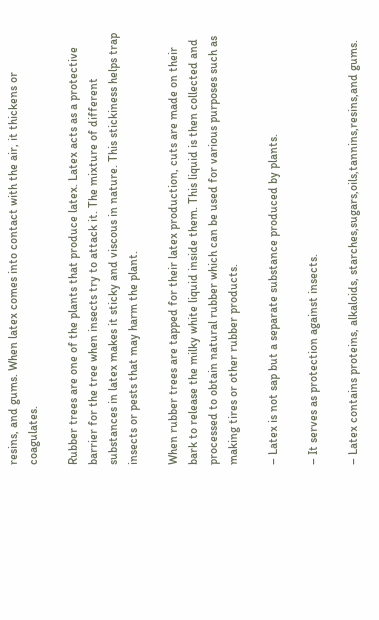resins, and gums. When latex comes into contact with the air, it thickens or coagulates.

Rubber trees are one of the plants that produce latex. Latex acts as a protective barrier for the tree when insects try to attack it. The mixture of different substances in latex makes it sticky and viscous in nature. This stickiness helps trap insects or pests that may harm the plant.

When rubber trees are tapped for their latex production, cuts are made on their bark to release the milky white liquid inside them. This liquid is then collected and processed to obtain natural rubber which can be used for various purposes such as making tires or other rubber products.

– Latex is not sap but a separate substance produced by plants.

– It serves as protection against insects.

– Latex contains proteins, alkaloids, starches,sugars,oils,tannins,resins,and gums.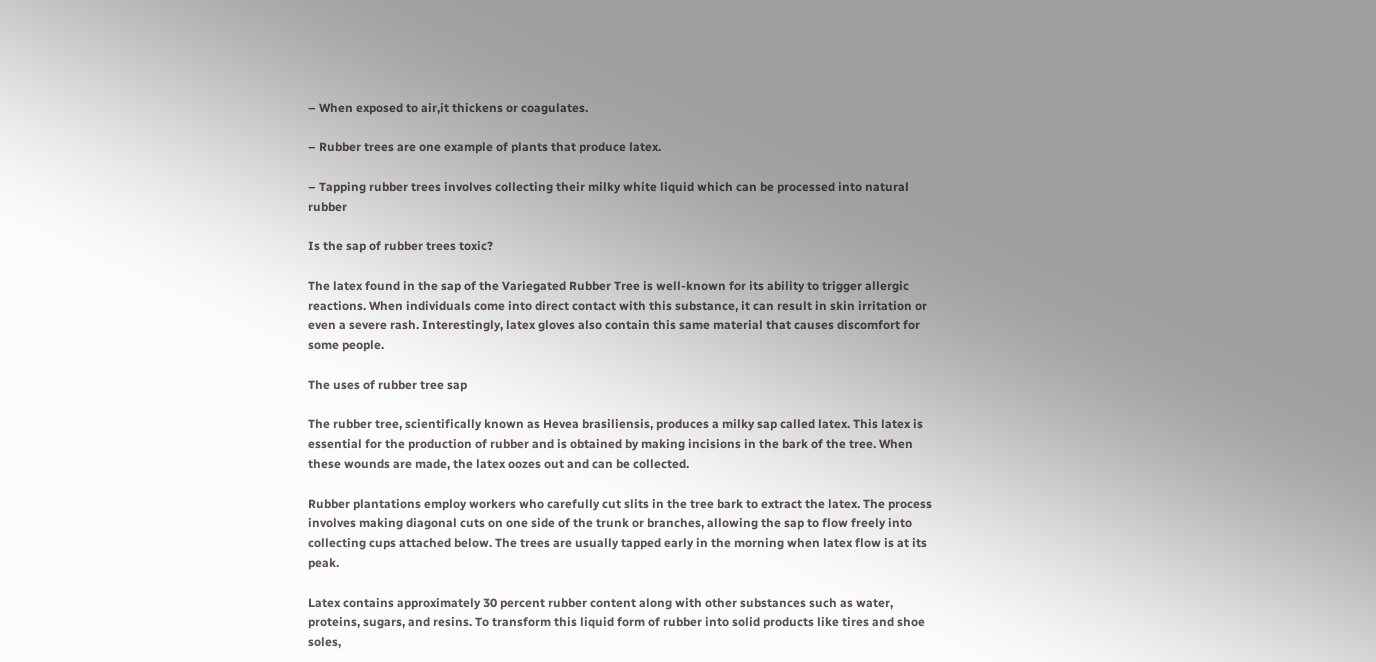– When exposed to air,it thickens or coagulates.

– Rubber trees are one example of plants that produce latex.

– Tapping rubber trees involves collecting their milky white liquid which can be processed into natural rubber

Is the sap of rubber trees toxic?

The latex found in the sap of the Variegated Rubber Tree is well-known for its ability to trigger allergic reactions. When individuals come into direct contact with this substance, it can result in skin irritation or even a severe rash. Interestingly, latex gloves also contain this same material that causes discomfort for some people.

The uses of rubber tree sap

The rubber tree, scientifically known as Hevea brasiliensis, produces a milky sap called latex. This latex is essential for the production of rubber and is obtained by making incisions in the bark of the tree. When these wounds are made, the latex oozes out and can be collected.

Rubber plantations employ workers who carefully cut slits in the tree bark to extract the latex. The process involves making diagonal cuts on one side of the trunk or branches, allowing the sap to flow freely into collecting cups attached below. The trees are usually tapped early in the morning when latex flow is at its peak.

Latex contains approximately 30 percent rubber content along with other substances such as water, proteins, sugars, and resins. To transform this liquid form of rubber into solid products like tires and shoe soles,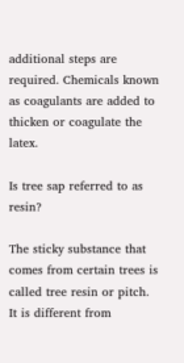additional steps are required. Chemicals known as coagulants are added to thicken or coagulate the latex.

Is tree sap referred to as resin?

The sticky substance that comes from certain trees is called tree resin or pitch. It is different from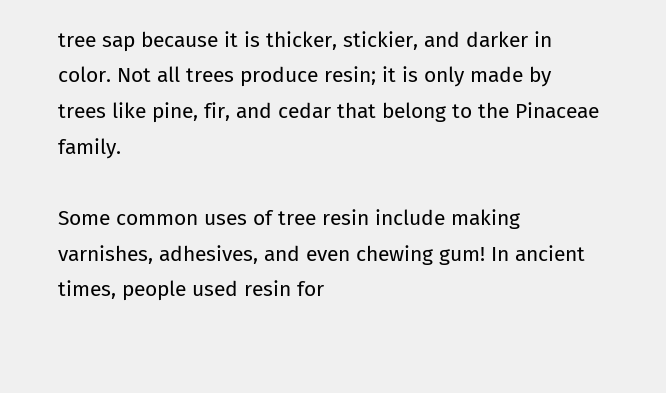tree sap because it is thicker, stickier, and darker in color. Not all trees produce resin; it is only made by trees like pine, fir, and cedar that belong to the Pinaceae family.

Some common uses of tree resin include making varnishes, adhesives, and even chewing gum! In ancient times, people used resin for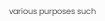various purposes such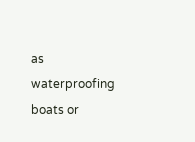as waterproofing boats or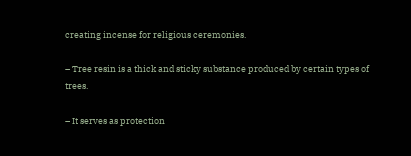creating incense for religious ceremonies.

– Tree resin is a thick and sticky substance produced by certain types of trees.

– It serves as protection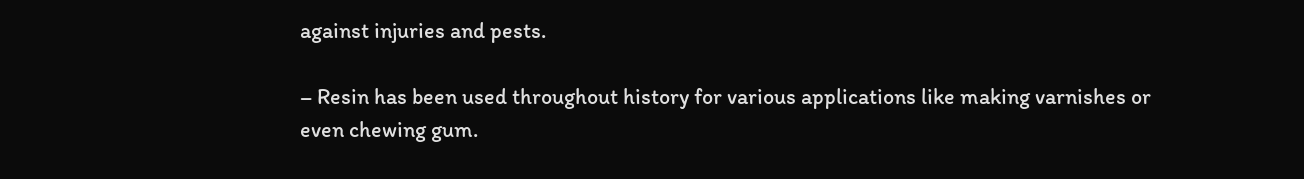against injuries and pests.

– Resin has been used throughout history for various applications like making varnishes or even chewing gum.